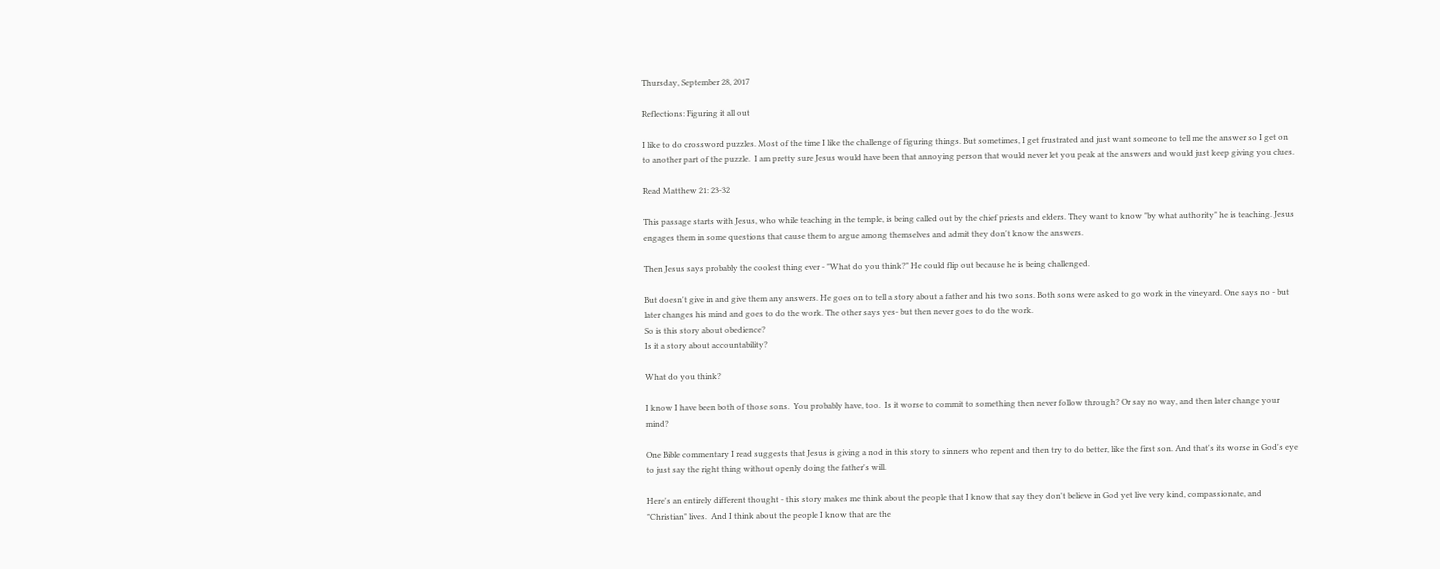Thursday, September 28, 2017

Reflections: Figuring it all out

I like to do crossword puzzles. Most of the time I like the challenge of figuring things. But sometimes, I get frustrated and just want someone to tell me the answer so I get on to another part of the puzzle.  I am pretty sure Jesus would have been that annoying person that would never let you peak at the answers and would just keep giving you clues.

Read Matthew 21: 23-32

This passage starts with Jesus, who while teaching in the temple, is being called out by the chief priests and elders. They want to know "by what authority" he is teaching. Jesus engages them in some questions that cause them to argue among themselves and admit they don't know the answers.

Then Jesus says probably the coolest thing ever - "What do you think?" He could flip out because he is being challenged.

But doesn't give in and give them any answers. He goes on to tell a story about a father and his two sons. Both sons were asked to go work in the vineyard. One says no - but later changes his mind and goes to do the work. The other says yes- but then never goes to do the work.
So is this story about obedience?
Is it a story about accountability?

What do you think?

I know I have been both of those sons.  You probably have, too.  Is it worse to commit to something then never follow through? Or say no way, and then later change your mind?

One Bible commentary I read suggests that Jesus is giving a nod in this story to sinners who repent and then try to do better, like the first son. And that's its worse in God's eye to just say the right thing without openly doing the father's will.

Here's an entirely different thought - this story makes me think about the people that I know that say they don't believe in God yet live very kind, compassionate, and "Christian" lives.  And I think about the people I know that are the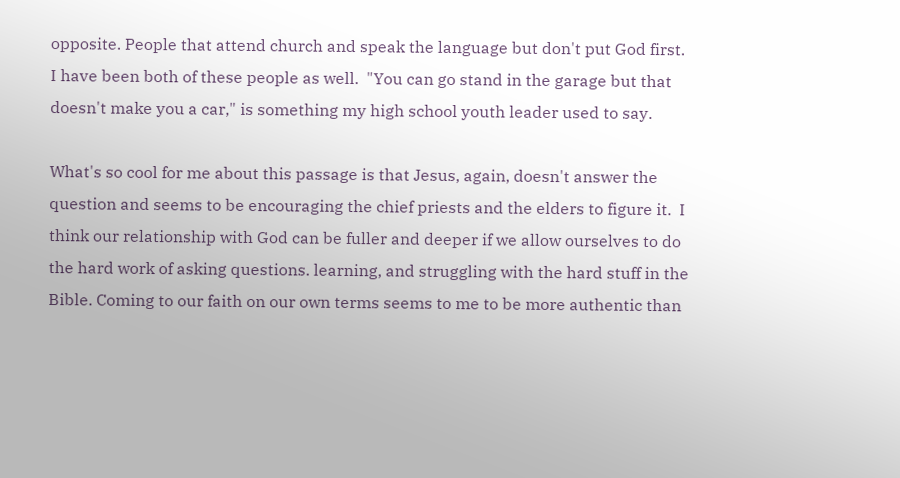opposite. People that attend church and speak the language but don't put God first. I have been both of these people as well.  "You can go stand in the garage but that doesn't make you a car," is something my high school youth leader used to say.

What's so cool for me about this passage is that Jesus, again, doesn't answer the question and seems to be encouraging the chief priests and the elders to figure it.  I think our relationship with God can be fuller and deeper if we allow ourselves to do the hard work of asking questions. learning, and struggling with the hard stuff in the Bible. Coming to our faith on our own terms seems to me to be more authentic than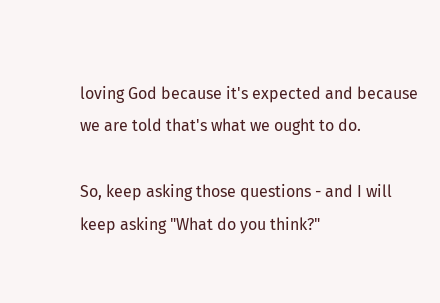loving God because it's expected and because we are told that's what we ought to do.

So, keep asking those questions - and I will keep asking "What do you think?"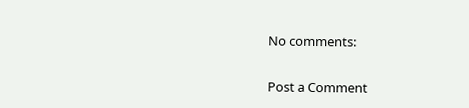No comments:

Post a Comment